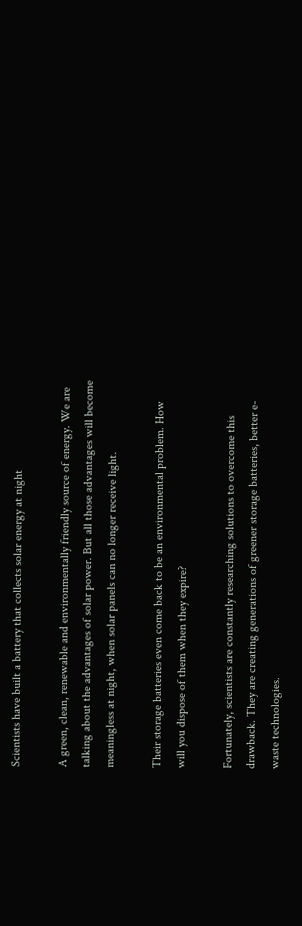Scientists have built a battery that collects solar energy at night

A green, clean, renewable and environmentally friendly source of energy. We are talking about the advantages of solar power. But all those advantages will become meaningless at night, when solar panels can no longer receive light.

Their storage batteries even come back to be an environmental problem. How will you dispose of them when they expire?

Fortunately, scientists are constantly researching solutions to overcome this drawback. They are creating generations of greener storage batteries, better e-waste technologies.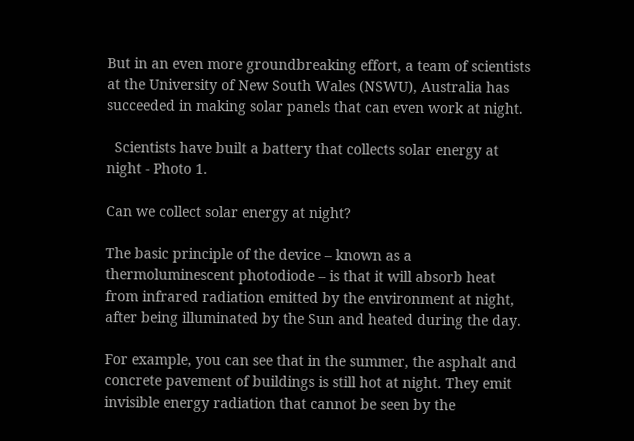But in an even more groundbreaking effort, a team of scientists at the University of New South Wales (NSWU), Australia has succeeded in making solar panels that can even work at night.

  Scientists have built a battery that collects solar energy at night - Photo 1.

Can we collect solar energy at night?

The basic principle of the device – known as a thermoluminescent photodiode – is that it will absorb heat from infrared radiation emitted by the environment at night, after being illuminated by the Sun and heated during the day.

For example, you can see that in the summer, the asphalt and concrete pavement of buildings is still hot at night. They emit invisible energy radiation that cannot be seen by the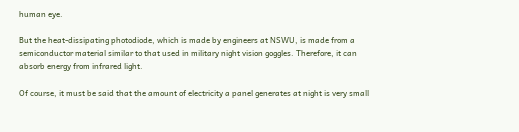human eye.

But the heat-dissipating photodiode, which is made by engineers at NSWU, is made from a semiconductor material similar to that used in military night vision goggles. Therefore, it can absorb energy from infrared light.

Of course, it must be said that the amount of electricity a panel generates at night is very small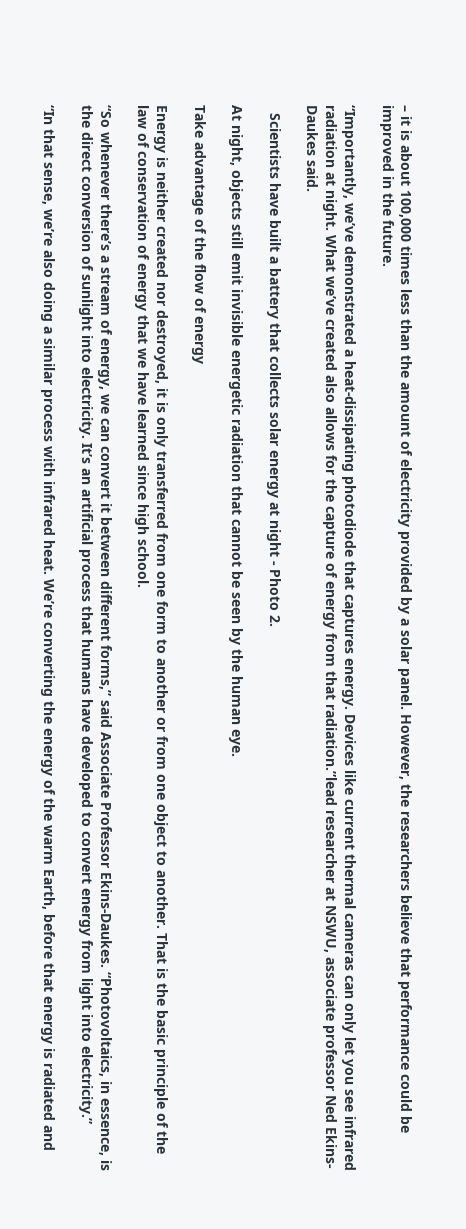– it is about 100,000 times less than the amount of electricity provided by a solar panel. However, the researchers believe that performance could be improved in the future.

“Importantly, we’ve demonstrated a heat-dissipating photodiode that captures energy. Devices like current thermal cameras can only let you see infrared radiation at night. What we’ve created also allows for the capture of energy from that radiation.”lead researcher at NSWU, associate professor Ned Ekins-Daukes said.

  Scientists have built a battery that collects solar energy at night - Photo 2.

At night, objects still emit invisible energetic radiation that cannot be seen by the human eye.

Take advantage of the flow of energy

Energy is neither created nor destroyed, it is only transferred from one form to another or from one object to another. That is the basic principle of the law of conservation of energy that we have learned since high school.

“So whenever there’s a stream of energy, we can convert it between different forms,” said Associate Professor Ekins-Daukes. “Photovoltaics, in essence, is the direct conversion of sunlight into electricity. It’s an artificial process that humans have developed to convert energy from light into electricity.”

“In that sense, we’re also doing a similar process with infrared heat. We’re converting the energy of the warm Earth, before that energy is radiated and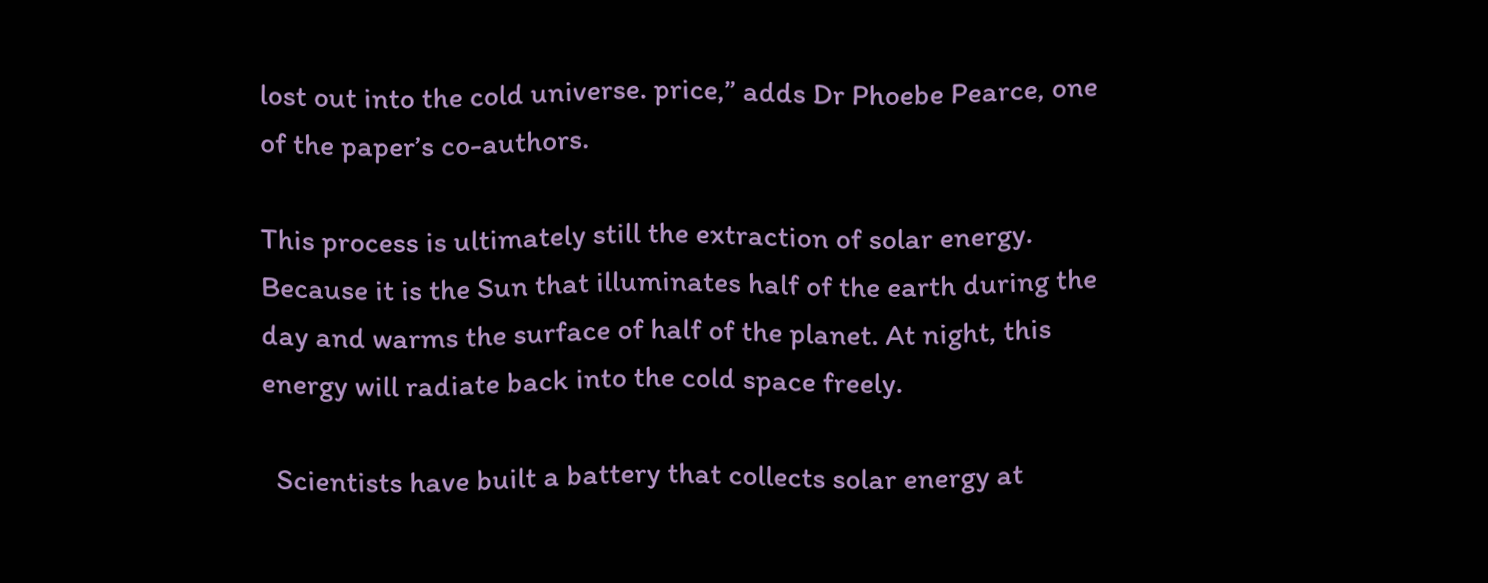lost out into the cold universe. price,” adds Dr Phoebe Pearce, one of the paper’s co-authors.

This process is ultimately still the extraction of solar energy. Because it is the Sun that illuminates half of the earth during the day and warms the surface of half of the planet. At night, this energy will radiate back into the cold space freely.

  Scientists have built a battery that collects solar energy at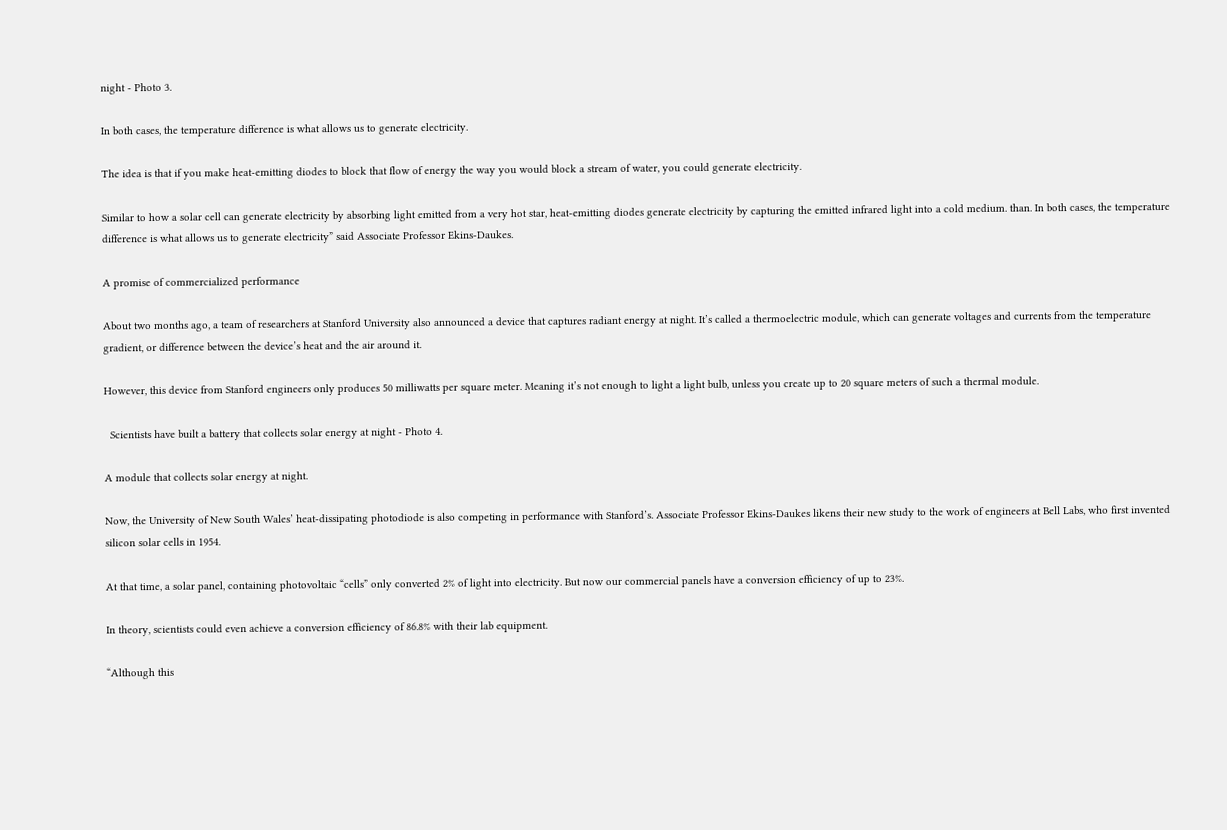night - Photo 3.

In both cases, the temperature difference is what allows us to generate electricity.

The idea is that if you make heat-emitting diodes to block that flow of energy the way you would block a stream of water, you could generate electricity.

Similar to how a solar cell can generate electricity by absorbing light emitted from a very hot star, heat-emitting diodes generate electricity by capturing the emitted infrared light into a cold medium. than. In both cases, the temperature difference is what allows us to generate electricity” said Associate Professor Ekins-Daukes.

A promise of commercialized performance

About two months ago, a team of researchers at Stanford University also announced a device that captures radiant energy at night. It’s called a thermoelectric module, which can generate voltages and currents from the temperature gradient, or difference between the device’s heat and the air around it.

However, this device from Stanford engineers only produces 50 milliwatts per square meter. Meaning it’s not enough to light a light bulb, unless you create up to 20 square meters of such a thermal module.

  Scientists have built a battery that collects solar energy at night - Photo 4.

A module that collects solar energy at night.

Now, the University of New South Wales’ heat-dissipating photodiode is also competing in performance with Stanford’s. Associate Professor Ekins-Daukes likens their new study to the work of engineers at Bell Labs, who first invented silicon solar cells in 1954.

At that time, a solar panel, containing photovoltaic “cells” only converted 2% of light into electricity. But now our commercial panels have a conversion efficiency of up to 23%.

In theory, scientists could even achieve a conversion efficiency of 86.8% with their lab equipment.

“Although this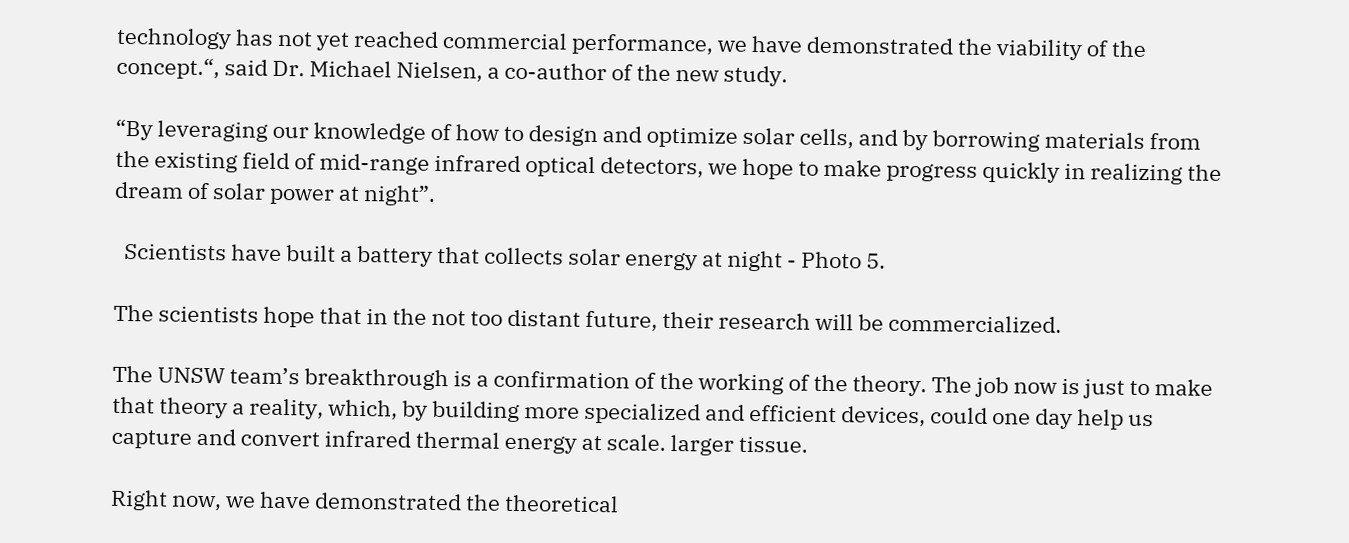technology has not yet reached commercial performance, we have demonstrated the viability of the concept.“, said Dr. Michael Nielsen, a co-author of the new study.

“By leveraging our knowledge of how to design and optimize solar cells, and by borrowing materials from the existing field of mid-range infrared optical detectors, we hope to make progress quickly in realizing the dream of solar power at night”.

  Scientists have built a battery that collects solar energy at night - Photo 5.

The scientists hope that in the not too distant future, their research will be commercialized.

The UNSW team’s breakthrough is a confirmation of the working of the theory. The job now is just to make that theory a reality, which, by building more specialized and efficient devices, could one day help us capture and convert infrared thermal energy at scale. larger tissue.

Right now, we have demonstrated the theoretical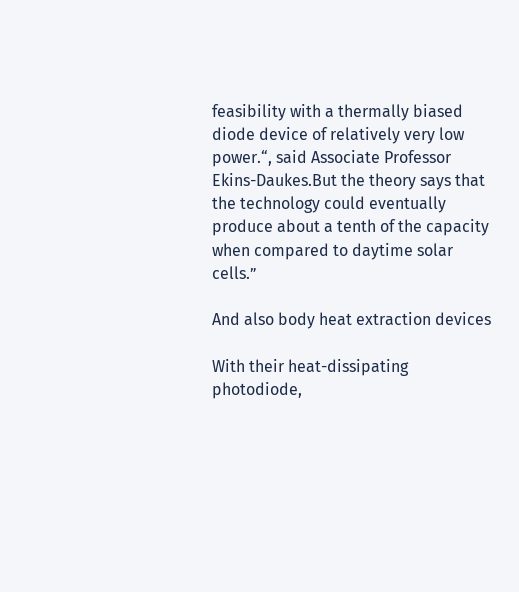feasibility with a thermally biased diode device of relatively very low power.“, said Associate Professor Ekins-Daukes.But the theory says that the technology could eventually produce about a tenth of the capacity when compared to daytime solar cells.”

And also body heat extraction devices

With their heat-dissipating photodiode,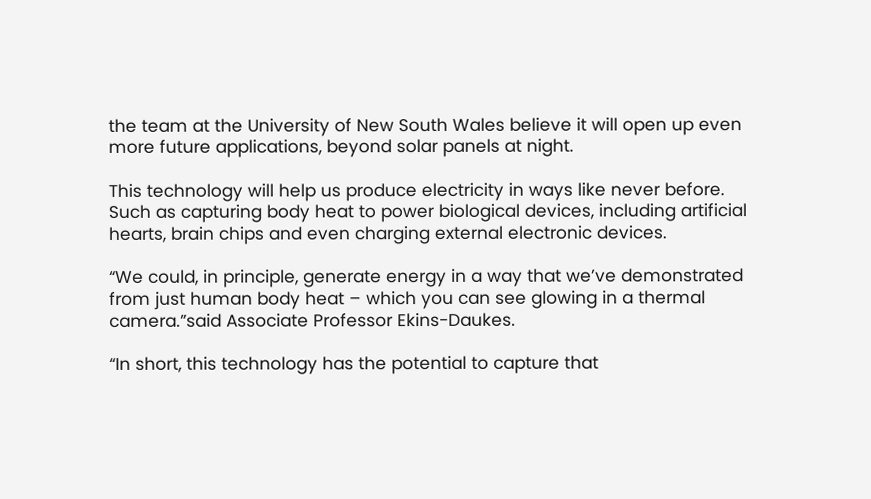the team at the University of New South Wales believe it will open up even more future applications, beyond solar panels at night.

This technology will help us produce electricity in ways like never before. Such as capturing body heat to power biological devices, including artificial hearts, brain chips and even charging external electronic devices.

“We could, in principle, generate energy in a way that we’ve demonstrated from just human body heat – which you can see glowing in a thermal camera.”said Associate Professor Ekins-Daukes.

“In short, this technology has the potential to capture that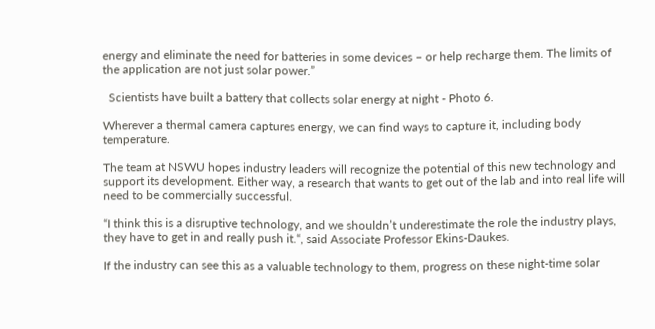energy and eliminate the need for batteries in some devices – or help recharge them. The limits of the application are not just solar power.”

  Scientists have built a battery that collects solar energy at night - Photo 6.

Wherever a thermal camera captures energy, we can find ways to capture it, including body temperature.

The team at NSWU hopes industry leaders will recognize the potential of this new technology and support its development. Either way, a research that wants to get out of the lab and into real life will need to be commercially successful.

“I think this is a disruptive technology, and we shouldn’t underestimate the role the industry plays, they have to get in and really push it.“, said Associate Professor Ekins-Daukes.

If the industry can see this as a valuable technology to them, progress on these night-time solar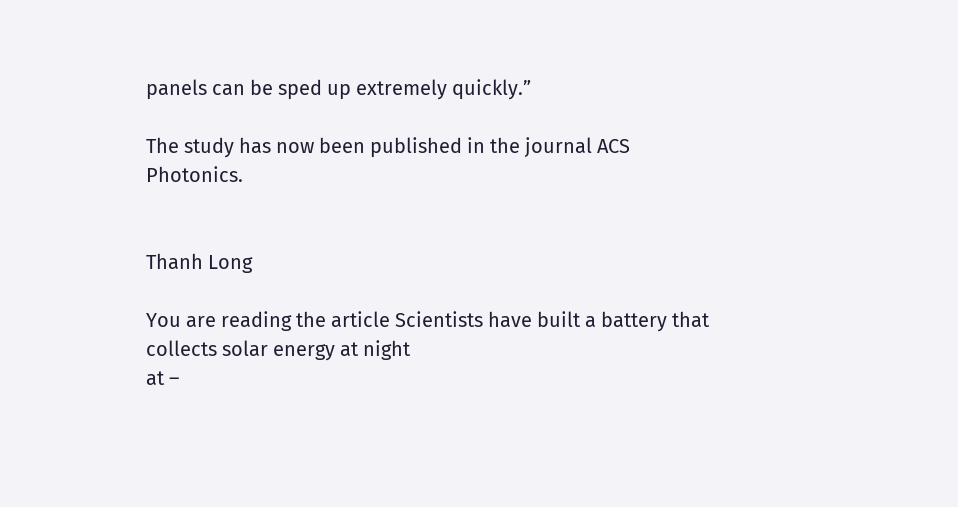panels can be sped up extremely quickly.”

The study has now been published in the journal ACS Photonics.


Thanh Long

You are reading the article Scientists have built a battery that collects solar energy at night
at –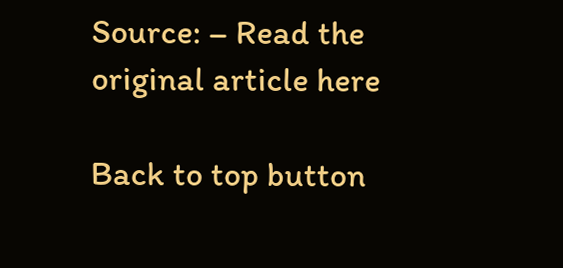Source: – Read the original article here

Back to top button